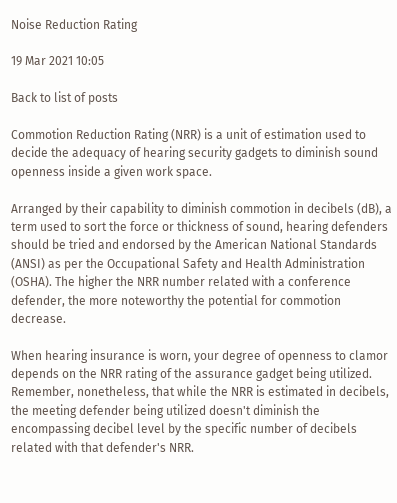Noise Reduction Rating

19 Mar 2021 10:05

Back to list of posts

Commotion Reduction Rating (NRR) is a unit of estimation used to decide the adequacy of hearing security gadgets to diminish sound openness inside a given work space.

Arranged by their capability to diminish commotion in decibels (dB), a term used to sort the force or thickness of sound, hearing defenders should be tried and endorsed by the American National Standards (ANSI) as per the Occupational Safety and Health Administration (OSHA). The higher the NRR number related with a conference defender, the more noteworthy the potential for commotion decrease.

When hearing insurance is worn, your degree of openness to clamor depends on the NRR rating of the assurance gadget being utilized. Remember, nonetheless, that while the NRR is estimated in decibels, the meeting defender being utilized doesn't diminish the encompassing decibel level by the specific number of decibels related with that defender's NRR.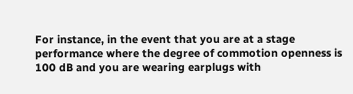For instance, in the event that you are at a stage performance where the degree of commotion openness is 100 dB and you are wearing earplugs with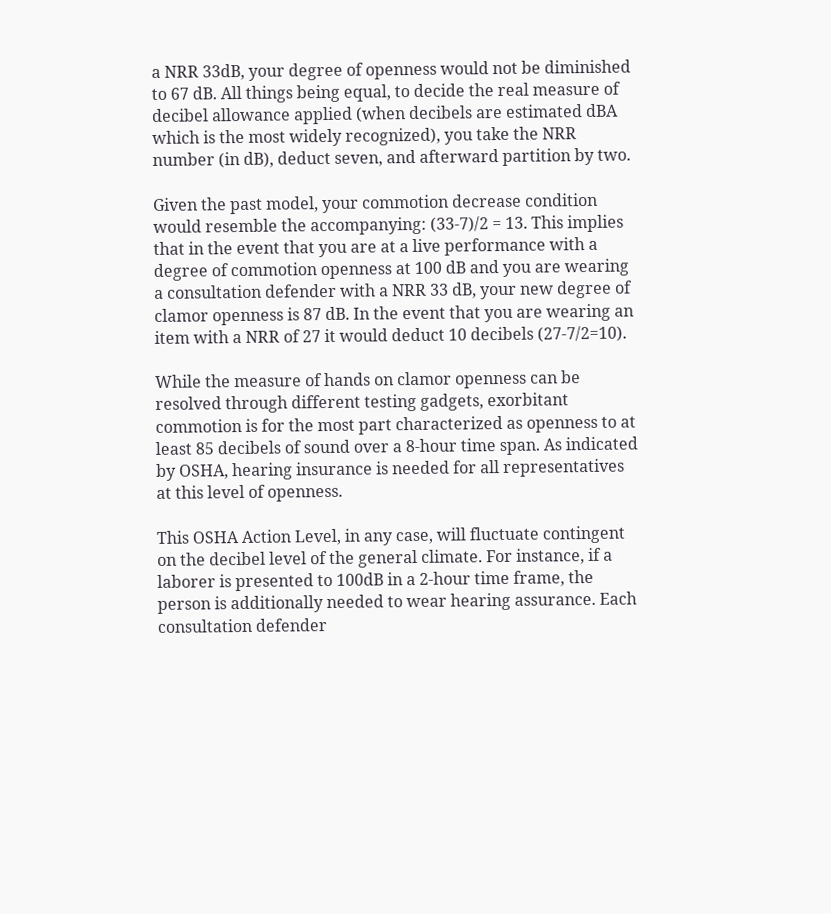a NRR 33dB, your degree of openness would not be diminished to 67 dB. All things being equal, to decide the real measure of decibel allowance applied (when decibels are estimated dBA which is the most widely recognized), you take the NRR number (in dB), deduct seven, and afterward partition by two.

Given the past model, your commotion decrease condition would resemble the accompanying: (33-7)/2 = 13. This implies that in the event that you are at a live performance with a degree of commotion openness at 100 dB and you are wearing a consultation defender with a NRR 33 dB, your new degree of clamor openness is 87 dB. In the event that you are wearing an item with a NRR of 27 it would deduct 10 decibels (27-7/2=10).

While the measure of hands on clamor openness can be resolved through different testing gadgets, exorbitant commotion is for the most part characterized as openness to at least 85 decibels of sound over a 8-hour time span. As indicated by OSHA, hearing insurance is needed for all representatives at this level of openness.

This OSHA Action Level, in any case, will fluctuate contingent on the decibel level of the general climate. For instance, if a laborer is presented to 100dB in a 2-hour time frame, the person is additionally needed to wear hearing assurance. Each consultation defender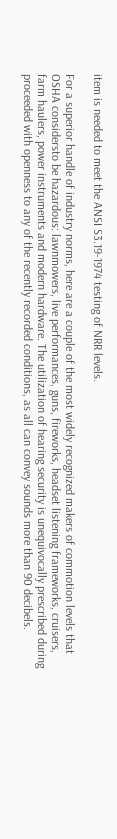item is needed to meet the ANSI S3.19-1974 testing of NRR levels.

For a superior handle of industry norms, here are a couple of the most widely recognized makers of commotion levels that OSHA considersto be hazardous: lawnmowers, live performances, guns, fireworks, headset listening frameworks, cruisers, farm haulers, power instruments and modern hardware. The utilization of hearing security is unequivocally prescribed during proceeded with openness to any of the recently recorded conditions, as all can convey sounds more than 90 decibels.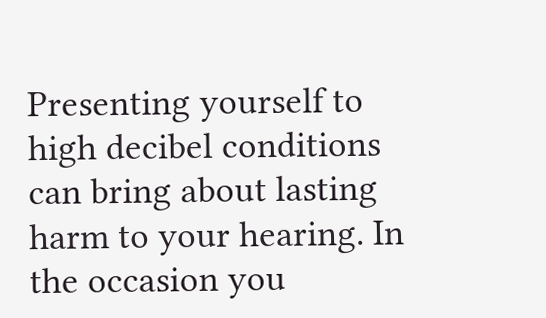Presenting yourself to high decibel conditions can bring about lasting harm to your hearing. In the occasion you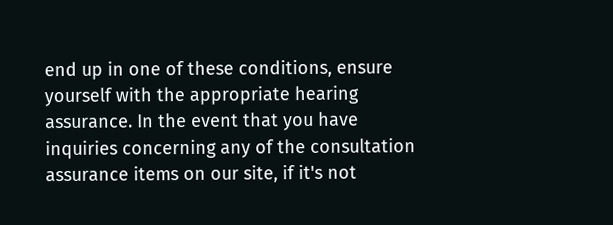end up in one of these conditions, ensure yourself with the appropriate hearing assurance. In the event that you have inquiries concerning any of the consultation assurance items on our site, if it's not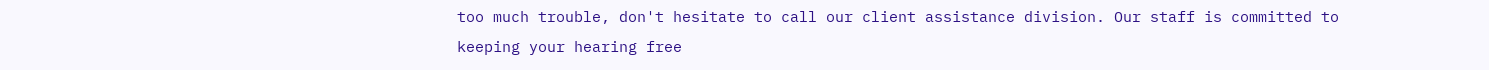too much trouble, don't hesitate to call our client assistance division. Our staff is committed to keeping your hearing free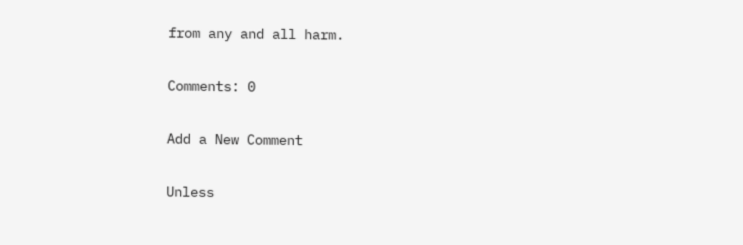from any and all harm.

Comments: 0

Add a New Comment

Unless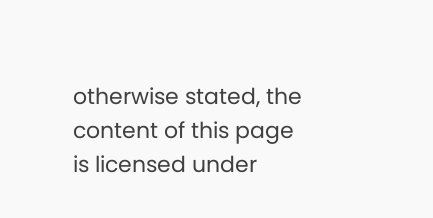otherwise stated, the content of this page is licensed under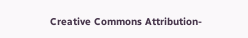Creative Commons Attribution-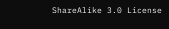ShareAlike 3.0 License